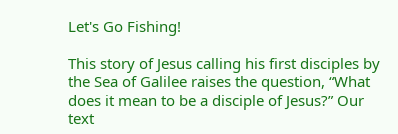Let's Go Fishing!

This story of Jesus calling his first disciples by the Sea of Galilee raises the question, “What does it mean to be a disciple of Jesus?” Our text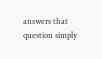answers that question simply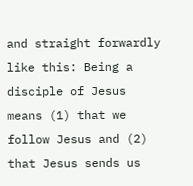and straight forwardly like this: Being a disciple of Jesus means (1) that we follow Jesus and (2) that Jesus sends us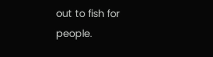out to fish for people.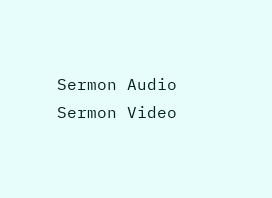Sermon Audio
Sermon Video